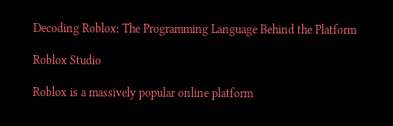Decoding Roblox: The Programming Language Behind the Platform

Roblox Studio

Roblox is a massively popular online platform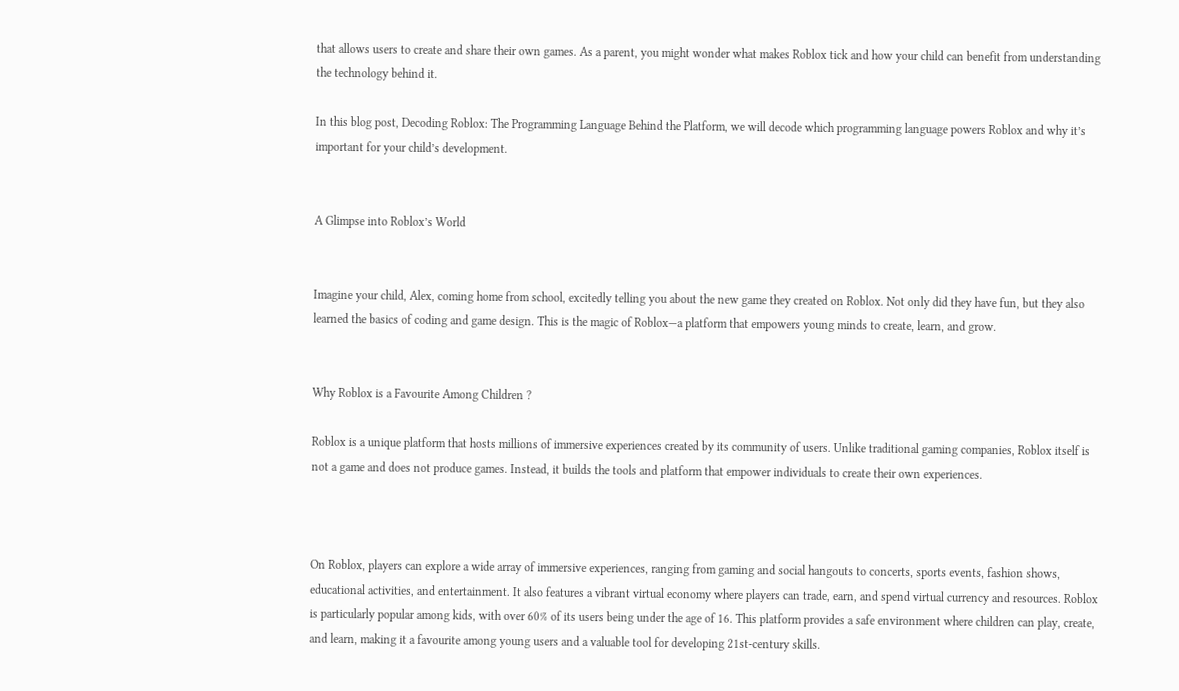that allows users to create and share their own games. As a parent, you might wonder what makes Roblox tick and how your child can benefit from understanding the technology behind it.

In this blog post, Decoding Roblox: The Programming Language Behind the Platform, we will decode which programming language powers Roblox and why it’s important for your child’s development.


A Glimpse into Roblox’s World


Imagine your child, Alex, coming home from school, excitedly telling you about the new game they created on Roblox. Not only did they have fun, but they also learned the basics of coding and game design. This is the magic of Roblox—a platform that empowers young minds to create, learn, and grow.


Why Roblox is a Favourite Among Children ?

Roblox is a unique platform that hosts millions of immersive experiences created by its community of users. Unlike traditional gaming companies, Roblox itself is not a game and does not produce games. Instead, it builds the tools and platform that empower individuals to create their own experiences.



On Roblox, players can explore a wide array of immersive experiences, ranging from gaming and social hangouts to concerts, sports events, fashion shows, educational activities, and entertainment. It also features a vibrant virtual economy where players can trade, earn, and spend virtual currency and resources. Roblox is particularly popular among kids, with over 60% of its users being under the age of 16. This platform provides a safe environment where children can play, create, and learn, making it a favourite among young users and a valuable tool for developing 21st-century skills.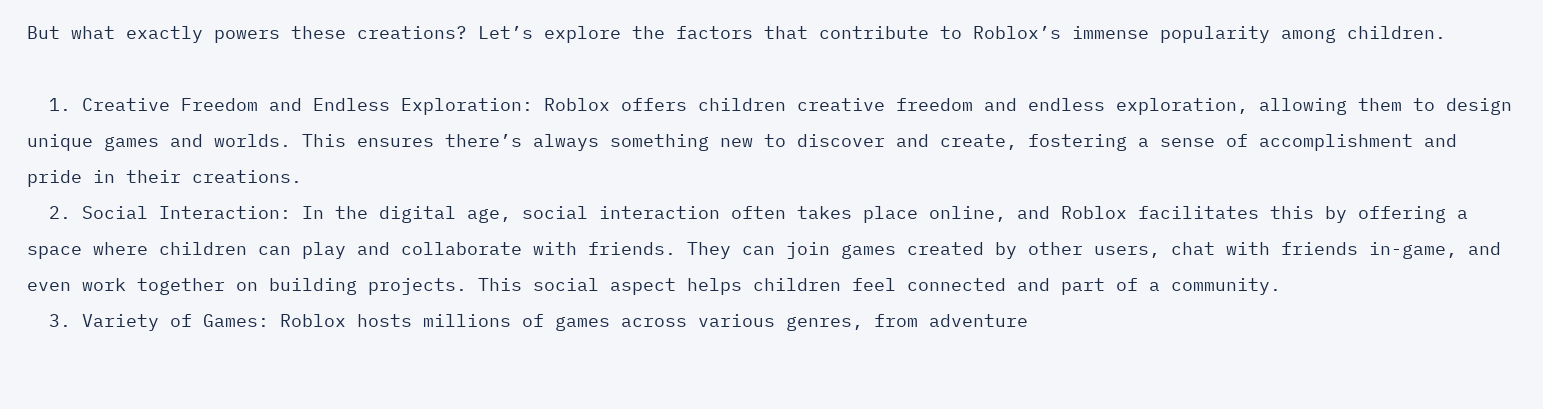But what exactly powers these creations? Let’s explore the factors that contribute to Roblox’s immense popularity among children.

  1. Creative Freedom and Endless Exploration: Roblox offers children creative freedom and endless exploration, allowing them to design unique games and worlds. This ensures there’s always something new to discover and create, fostering a sense of accomplishment and pride in their creations.
  2. Social Interaction: In the digital age, social interaction often takes place online, and Roblox facilitates this by offering a space where children can play and collaborate with friends. They can join games created by other users, chat with friends in-game, and even work together on building projects. This social aspect helps children feel connected and part of a community.
  3. Variety of Games: Roblox hosts millions of games across various genres, from adventure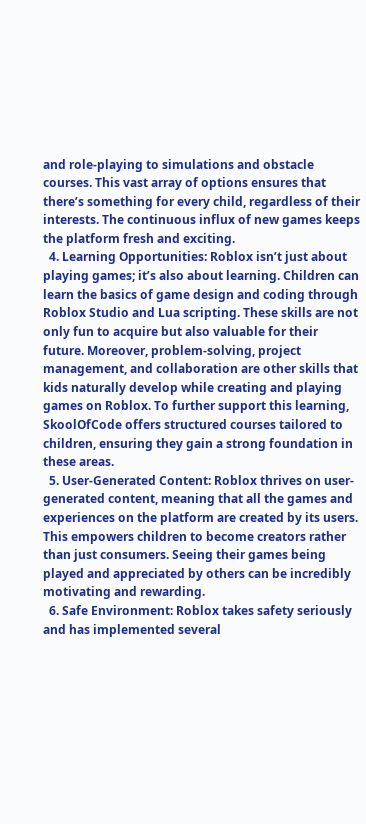and role-playing to simulations and obstacle courses. This vast array of options ensures that there’s something for every child, regardless of their interests. The continuous influx of new games keeps the platform fresh and exciting.
  4. Learning Opportunities: Roblox isn’t just about playing games; it’s also about learning. Children can learn the basics of game design and coding through Roblox Studio and Lua scripting. These skills are not only fun to acquire but also valuable for their future. Moreover, problem-solving, project management, and collaboration are other skills that kids naturally develop while creating and playing games on Roblox. To further support this learning, SkoolOfCode offers structured courses tailored to children, ensuring they gain a strong foundation in these areas.
  5. User-Generated Content: Roblox thrives on user-generated content, meaning that all the games and experiences on the platform are created by its users. This empowers children to become creators rather than just consumers. Seeing their games being played and appreciated by others can be incredibly motivating and rewarding.
  6. Safe Environment: Roblox takes safety seriously and has implemented several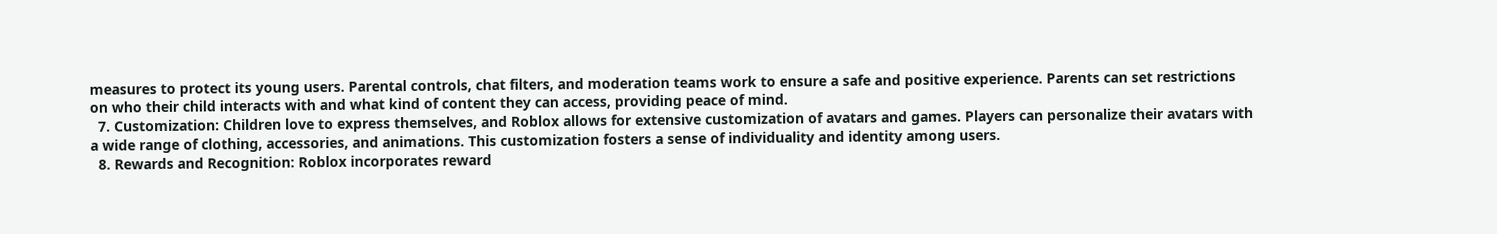measures to protect its young users. Parental controls, chat filters, and moderation teams work to ensure a safe and positive experience. Parents can set restrictions on who their child interacts with and what kind of content they can access, providing peace of mind.
  7. Customization: Children love to express themselves, and Roblox allows for extensive customization of avatars and games. Players can personalize their avatars with a wide range of clothing, accessories, and animations. This customization fosters a sense of individuality and identity among users.
  8. Rewards and Recognition: Roblox incorporates reward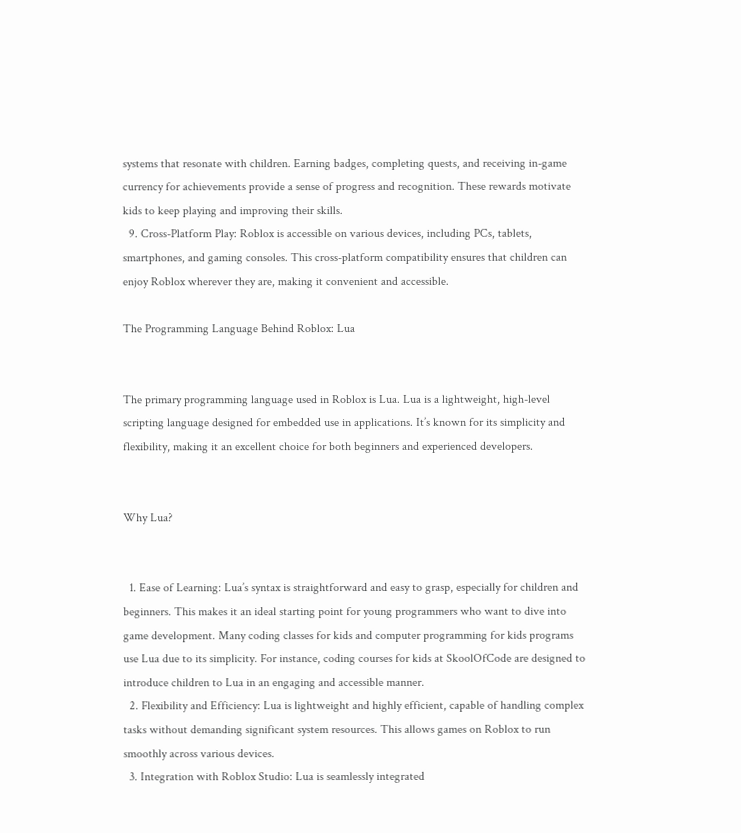systems that resonate with children. Earning badges, completing quests, and receiving in-game currency for achievements provide a sense of progress and recognition. These rewards motivate kids to keep playing and improving their skills.
  9. Cross-Platform Play: Roblox is accessible on various devices, including PCs, tablets, smartphones, and gaming consoles. This cross-platform compatibility ensures that children can enjoy Roblox wherever they are, making it convenient and accessible.

The Programming Language Behind Roblox: Lua


The primary programming language used in Roblox is Lua. Lua is a lightweight, high-level scripting language designed for embedded use in applications. It’s known for its simplicity and flexibility, making it an excellent choice for both beginners and experienced developers.


Why Lua?


  1. Ease of Learning: Lua’s syntax is straightforward and easy to grasp, especially for children and beginners. This makes it an ideal starting point for young programmers who want to dive into game development. Many coding classes for kids and computer programming for kids programs use Lua due to its simplicity. For instance, coding courses for kids at SkoolOfCode are designed to introduce children to Lua in an engaging and accessible manner.
  2. Flexibility and Efficiency: Lua is lightweight and highly efficient, capable of handling complex tasks without demanding significant system resources. This allows games on Roblox to run smoothly across various devices.
  3. Integration with Roblox Studio: Lua is seamlessly integrated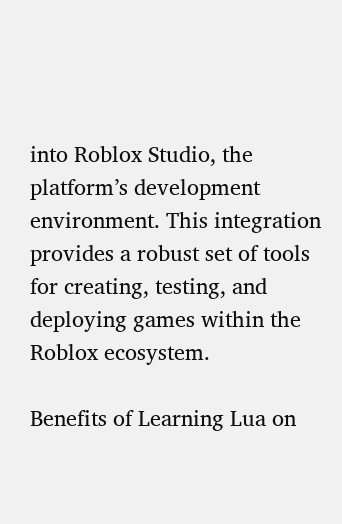into Roblox Studio, the platform’s development environment. This integration provides a robust set of tools for creating, testing, and deploying games within the Roblox ecosystem.

Benefits of Learning Lua on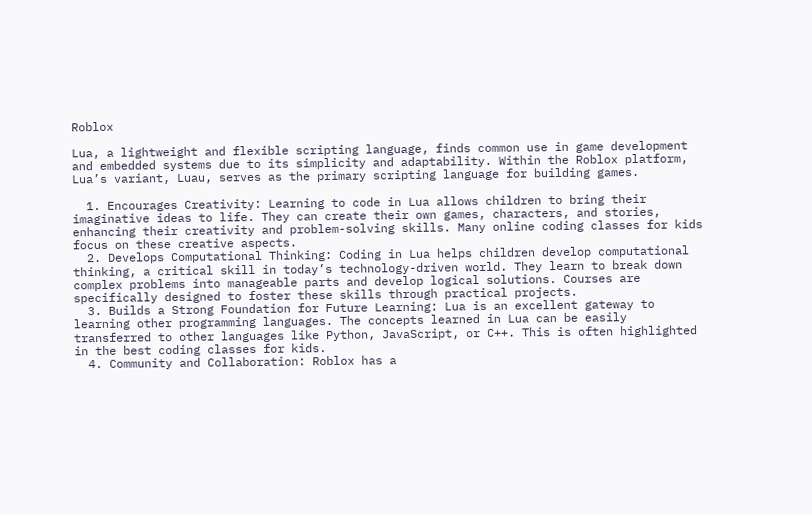Roblox

Lua, a lightweight and flexible scripting language, finds common use in game development and embedded systems due to its simplicity and adaptability. Within the Roblox platform, Lua’s variant, Luau, serves as the primary scripting language for building games.

  1. Encourages Creativity: Learning to code in Lua allows children to bring their imaginative ideas to life. They can create their own games, characters, and stories, enhancing their creativity and problem-solving skills. Many online coding classes for kids focus on these creative aspects.
  2. Develops Computational Thinking: Coding in Lua helps children develop computational thinking, a critical skill in today’s technology-driven world. They learn to break down complex problems into manageable parts and develop logical solutions. Courses are specifically designed to foster these skills through practical projects.
  3. Builds a Strong Foundation for Future Learning: Lua is an excellent gateway to learning other programming languages. The concepts learned in Lua can be easily transferred to other languages like Python, JavaScript, or C++. This is often highlighted in the best coding classes for kids.
  4. Community and Collaboration: Roblox has a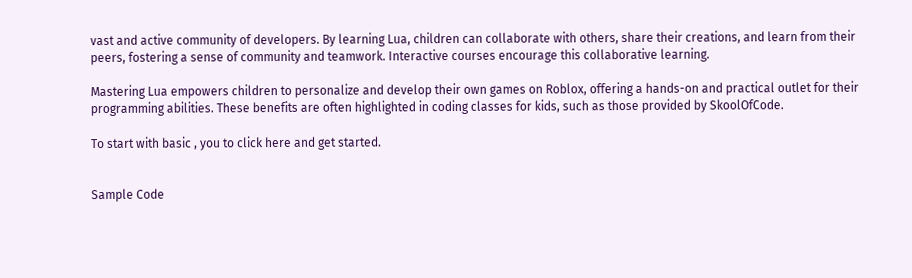vast and active community of developers. By learning Lua, children can collaborate with others, share their creations, and learn from their peers, fostering a sense of community and teamwork. Interactive courses encourage this collaborative learning.

Mastering Lua empowers children to personalize and develop their own games on Roblox, offering a hands-on and practical outlet for their programming abilities. These benefits are often highlighted in coding classes for kids, such as those provided by SkoolOfCode.

To start with basic , you to click here and get started.


Sample Code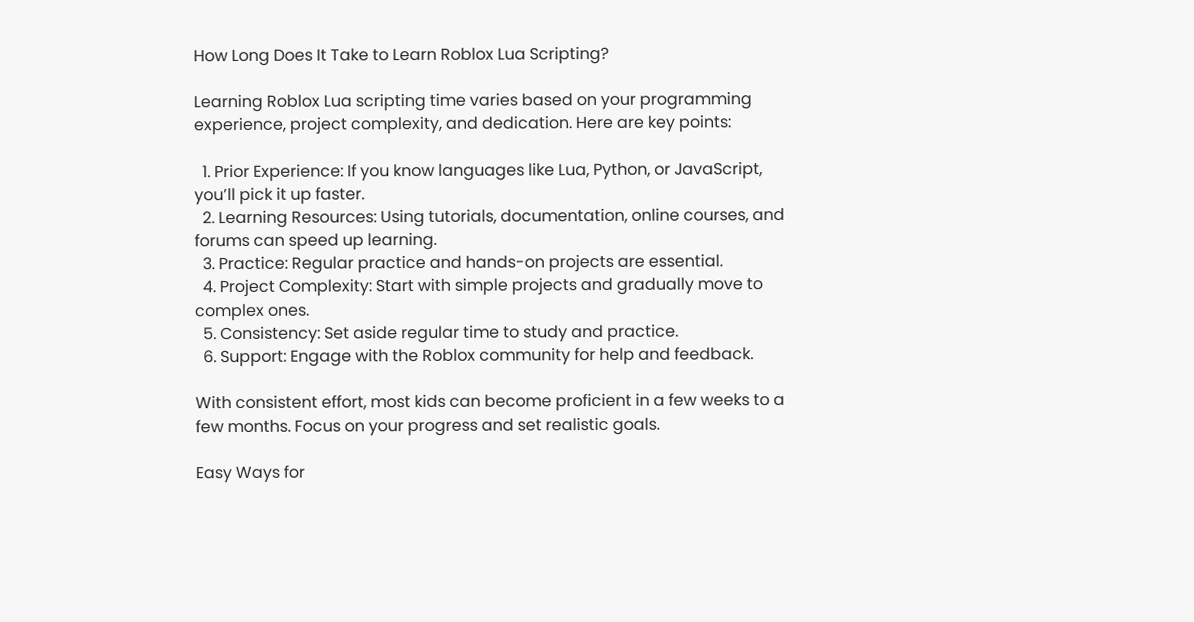How Long Does It Take to Learn Roblox Lua Scripting?

Learning Roblox Lua scripting time varies based on your programming experience, project complexity, and dedication. Here are key points:

  1. Prior Experience: If you know languages like Lua, Python, or JavaScript, you’ll pick it up faster.
  2. Learning Resources: Using tutorials, documentation, online courses, and forums can speed up learning.
  3. Practice: Regular practice and hands-on projects are essential.
  4. Project Complexity: Start with simple projects and gradually move to complex ones.
  5. Consistency: Set aside regular time to study and practice.
  6. Support: Engage with the Roblox community for help and feedback.

With consistent effort, most kids can become proficient in a few weeks to a few months. Focus on your progress and set realistic goals.

Easy Ways for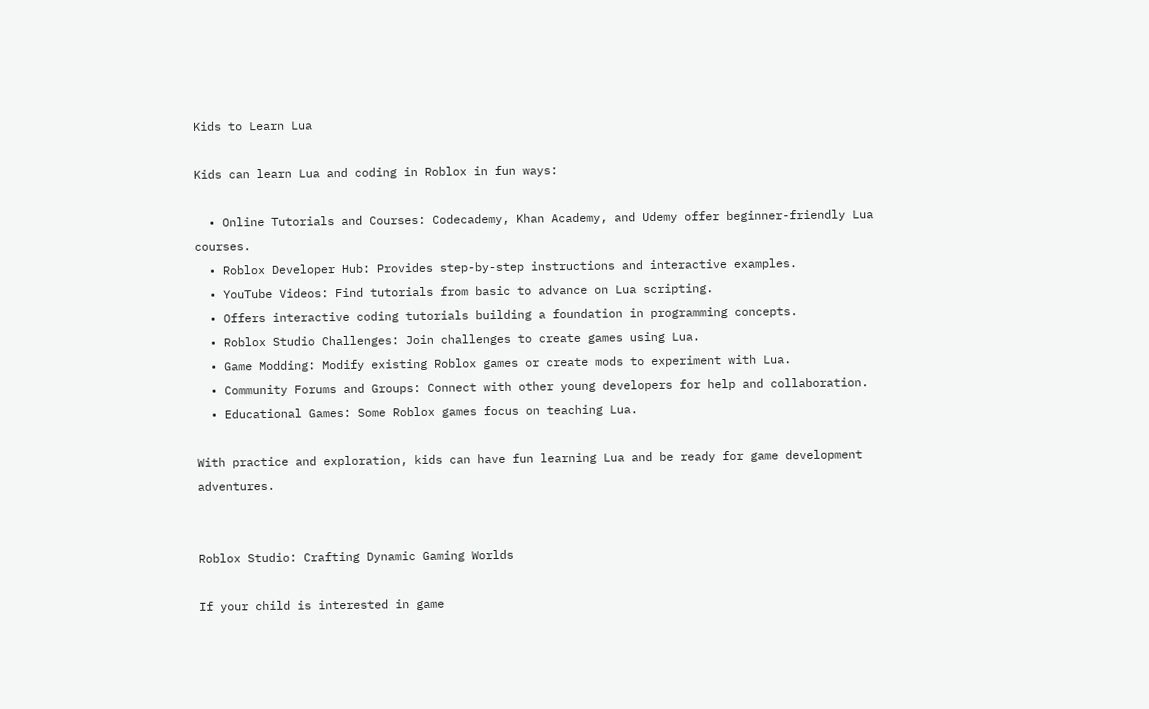Kids to Learn Lua

Kids can learn Lua and coding in Roblox in fun ways:

  • Online Tutorials and Courses: Codecademy, Khan Academy, and Udemy offer beginner-friendly Lua courses.
  • Roblox Developer Hub: Provides step-by-step instructions and interactive examples.
  • YouTube Videos: Find tutorials from basic to advance on Lua scripting.
  • Offers interactive coding tutorials building a foundation in programming concepts.
  • Roblox Studio Challenges: Join challenges to create games using Lua.
  • Game Modding: Modify existing Roblox games or create mods to experiment with Lua.
  • Community Forums and Groups: Connect with other young developers for help and collaboration.
  • Educational Games: Some Roblox games focus on teaching Lua.

With practice and exploration, kids can have fun learning Lua and be ready for game development adventures.


Roblox Studio: Crafting Dynamic Gaming Worlds

If your child is interested in game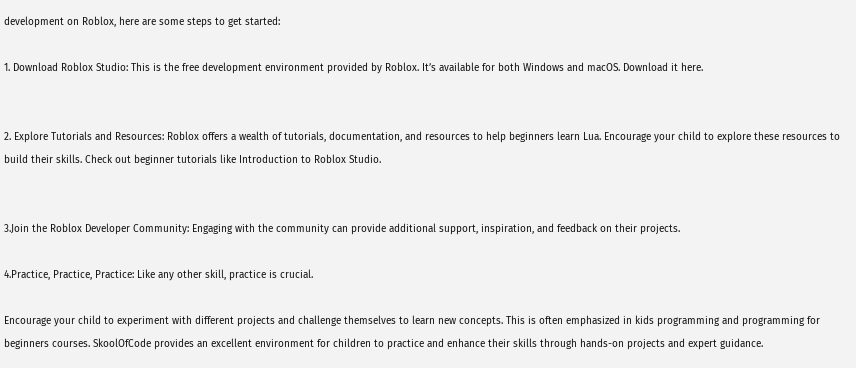development on Roblox, here are some steps to get started:

1. Download Roblox Studio: This is the free development environment provided by Roblox. It’s available for both Windows and macOS. Download it here.


2. Explore Tutorials and Resources: Roblox offers a wealth of tutorials, documentation, and resources to help beginners learn Lua. Encourage your child to explore these resources to build their skills. Check out beginner tutorials like Introduction to Roblox Studio.


3.Join the Roblox Developer Community: Engaging with the community can provide additional support, inspiration, and feedback on their projects.

4.Practice, Practice, Practice: Like any other skill, practice is crucial.

Encourage your child to experiment with different projects and challenge themselves to learn new concepts. This is often emphasized in kids programming and programming for beginners courses. SkoolOfCode provides an excellent environment for children to practice and enhance their skills through hands-on projects and expert guidance.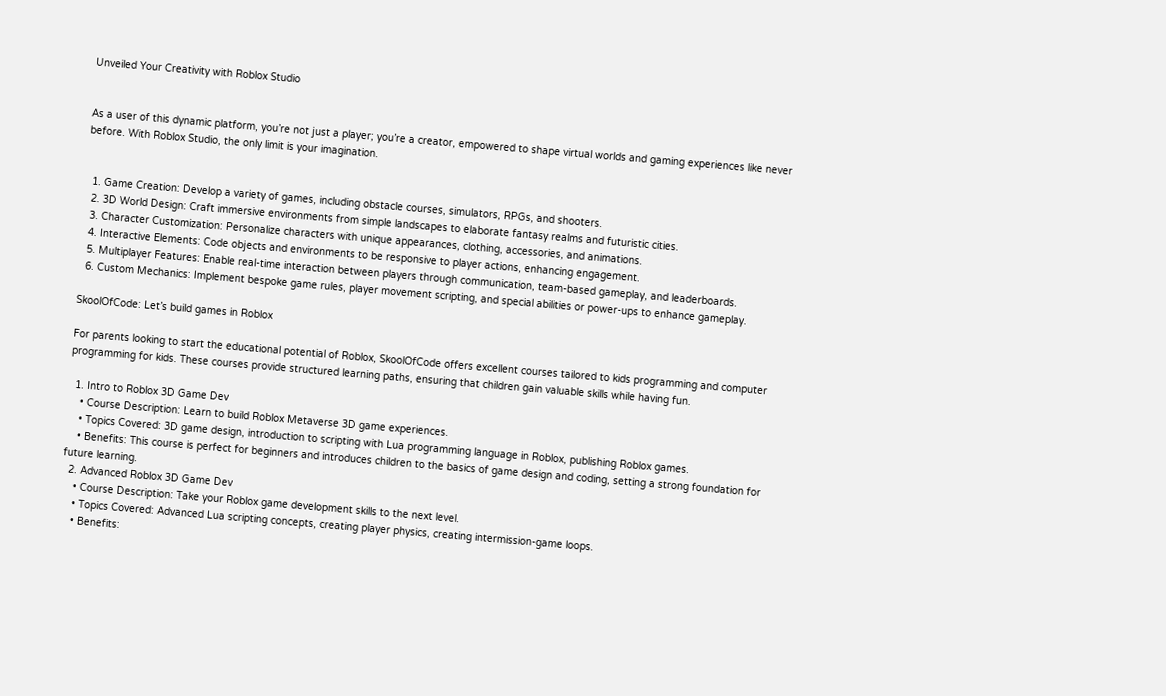Unveiled Your Creativity with Roblox Studio


As a user of this dynamic platform, you’re not just a player; you’re a creator, empowered to shape virtual worlds and gaming experiences like never before. With Roblox Studio, the only limit is your imagination.


  1. Game Creation: Develop a variety of games, including obstacle courses, simulators, RPGs, and shooters.
  2. 3D World Design: Craft immersive environments from simple landscapes to elaborate fantasy realms and futuristic cities.
  3. Character Customization: Personalize characters with unique appearances, clothing, accessories, and animations.
  4. Interactive Elements: Code objects and environments to be responsive to player actions, enhancing engagement.
  5. Multiplayer Features: Enable real-time interaction between players through communication, team-based gameplay, and leaderboards.
  6. Custom Mechanics: Implement bespoke game rules, player movement scripting, and special abilities or power-ups to enhance gameplay.

SkoolOfCode: Let’s build games in Roblox

For parents looking to start the educational potential of Roblox, SkoolOfCode offers excellent courses tailored to kids programming and computer programming for kids. These courses provide structured learning paths, ensuring that children gain valuable skills while having fun.

  1. Intro to Roblox 3D Game Dev
    • Course Description: Learn to build Roblox Metaverse 3D game experiences.
    • Topics Covered: 3D game design, introduction to scripting with Lua programming language in Roblox, publishing Roblox games.
    • Benefits: This course is perfect for beginners and introduces children to the basics of game design and coding, setting a strong foundation for future learning.
  2. Advanced Roblox 3D Game Dev
    • Course Description: Take your Roblox game development skills to the next level.
    • Topics Covered: Advanced Lua scripting concepts, creating player physics, creating intermission-game loops.
    • Benefits: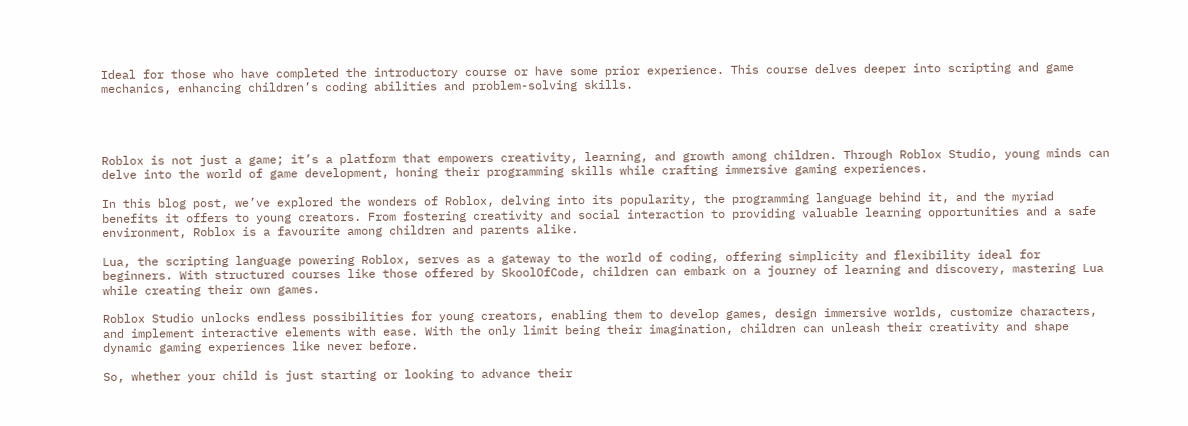Ideal for those who have completed the introductory course or have some prior experience. This course delves deeper into scripting and game mechanics, enhancing children’s coding abilities and problem-solving skills.




Roblox is not just a game; it’s a platform that empowers creativity, learning, and growth among children. Through Roblox Studio, young minds can delve into the world of game development, honing their programming skills while crafting immersive gaming experiences.

In this blog post, we’ve explored the wonders of Roblox, delving into its popularity, the programming language behind it, and the myriad benefits it offers to young creators. From fostering creativity and social interaction to providing valuable learning opportunities and a safe environment, Roblox is a favourite among children and parents alike.

Lua, the scripting language powering Roblox, serves as a gateway to the world of coding, offering simplicity and flexibility ideal for beginners. With structured courses like those offered by SkoolOfCode, children can embark on a journey of learning and discovery, mastering Lua while creating their own games.

Roblox Studio unlocks endless possibilities for young creators, enabling them to develop games, design immersive worlds, customize characters, and implement interactive elements with ease. With the only limit being their imagination, children can unleash their creativity and shape dynamic gaming experiences like never before.

So, whether your child is just starting or looking to advance their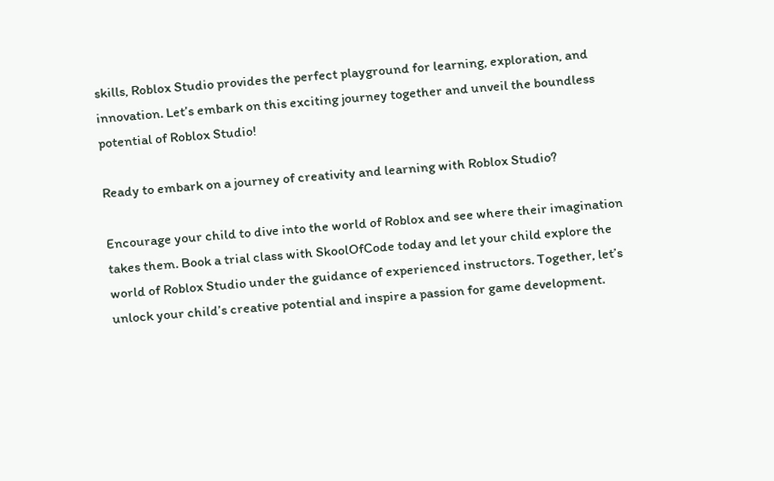skills, Roblox Studio provides the perfect playground for learning, exploration, and innovation. Let’s embark on this exciting journey together and unveil the boundless potential of Roblox Studio!

Ready to embark on a journey of creativity and learning with Roblox Studio?

Encourage your child to dive into the world of Roblox and see where their imagination takes them. Book a trial class with SkoolOfCode today and let your child explore the world of Roblox Studio under the guidance of experienced instructors. Together, let’s unlock your child’s creative potential and inspire a passion for game development.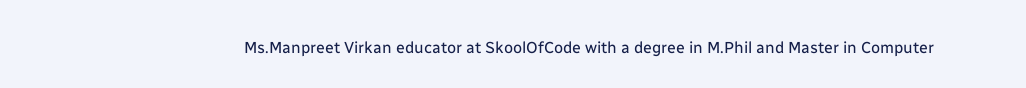Ms.Manpreet Virkan educator at SkoolOfCode with a degree in M.Phil and Master in Computer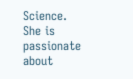Science. She is passionate about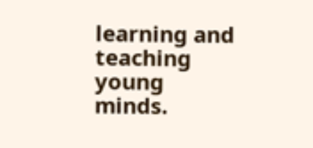learning and teaching young minds.